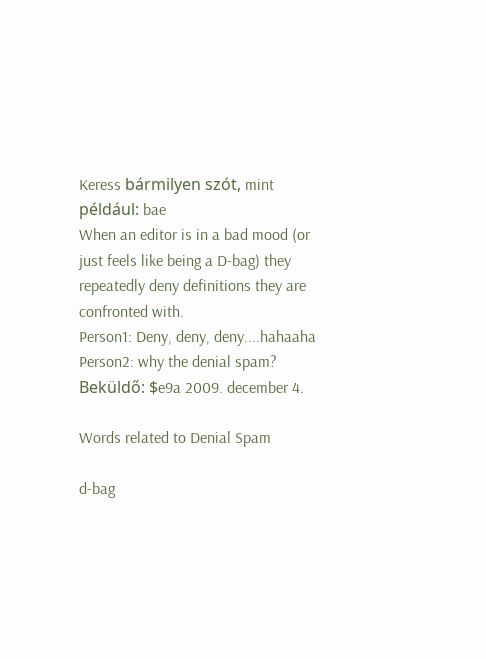Keress bármilyen szót, mint például: bae
When an editor is in a bad mood (or just feels like being a D-bag) they repeatedly deny definitions they are confronted with.
Person1: Deny, deny, deny....hahaaha
Person2: why the denial spam?
Beküldő: $e9a 2009. december 4.

Words related to Denial Spam

d-bag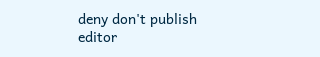deny don't publish editor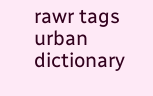rawr tags urban dictionary